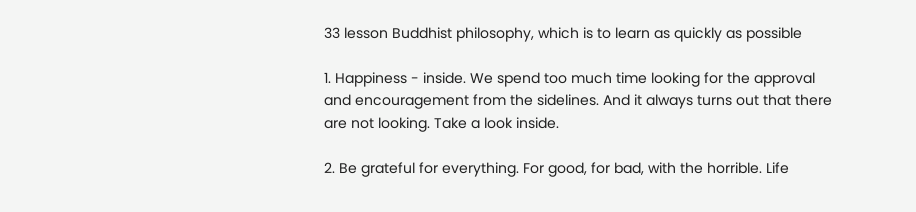33 lesson Buddhist philosophy, which is to learn as quickly as possible

1. Happiness - inside. We spend too much time looking for the approval and encouragement from the sidelines. And it always turns out that there are not looking. Take a look inside.

2. Be grateful for everything. For good, for bad, with the horrible. Life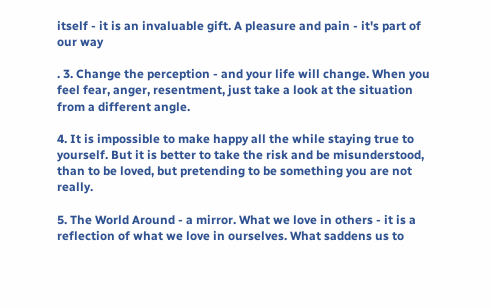itself - it is an invaluable gift. A pleasure and pain - it's part of our way

. 3. Change the perception - and your life will change. When you feel fear, anger, resentment, just take a look at the situation from a different angle.

4. It is impossible to make happy all the while staying true to yourself. But it is better to take the risk and be misunderstood, than to be loved, but pretending to be something you are not really.

5. The World Around - a mirror. What we love in others - it is a reflection of what we love in ourselves. What saddens us to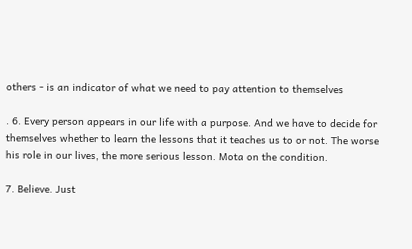others - is an indicator of what we need to pay attention to themselves

. 6. Every person appears in our life with a purpose. And we have to decide for themselves whether to learn the lessons that it teaches us to or not. The worse his role in our lives, the more serious lesson. Mota on the condition.

7. Believe. Just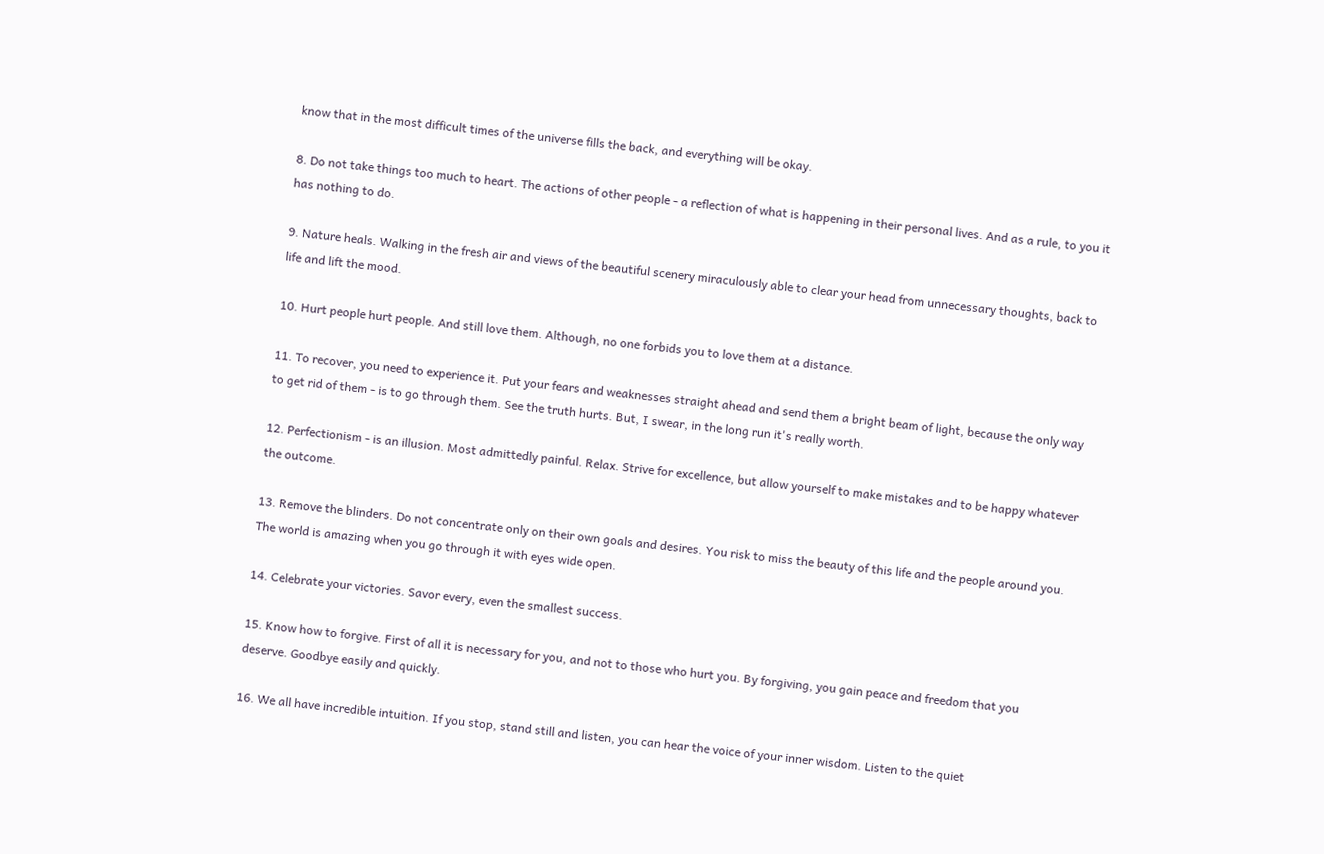know that in the most difficult times of the universe fills the back, and everything will be okay.

8. Do not take things too much to heart. The actions of other people - a reflection of what is happening in their personal lives. And as a rule, to you it has nothing to do.

9. Nature heals. Walking in the fresh air and views of the beautiful scenery miraculously able to clear your head from unnecessary thoughts, back to life and lift the mood.

10. Hurt people hurt people. And still love them. Although, no one forbids you to love them at a distance.

11. To recover, you need to experience it. Put your fears and weaknesses straight ahead and send them a bright beam of light, because the only way to get rid of them - is to go through them. See the truth hurts. But, I swear, in the long run it's really worth.

12. Perfectionism - is an illusion. Most admittedly painful. Relax. Strive for excellence, but allow yourself to make mistakes and to be happy whatever the outcome.

13. Remove the blinders. Do not concentrate only on their own goals and desires. You risk to miss the beauty of this life and the people around you. The world is amazing when you go through it with eyes wide open.

14. Celebrate your victories. Savor every, even the smallest success.

15. Know how to forgive. First of all it is necessary for you, and not to those who hurt you. By forgiving, you gain peace and freedom that you deserve. Goodbye easily and quickly.

16. We all have incredible intuition. If you stop, stand still and listen, you can hear the voice of your inner wisdom. Listen to the quiet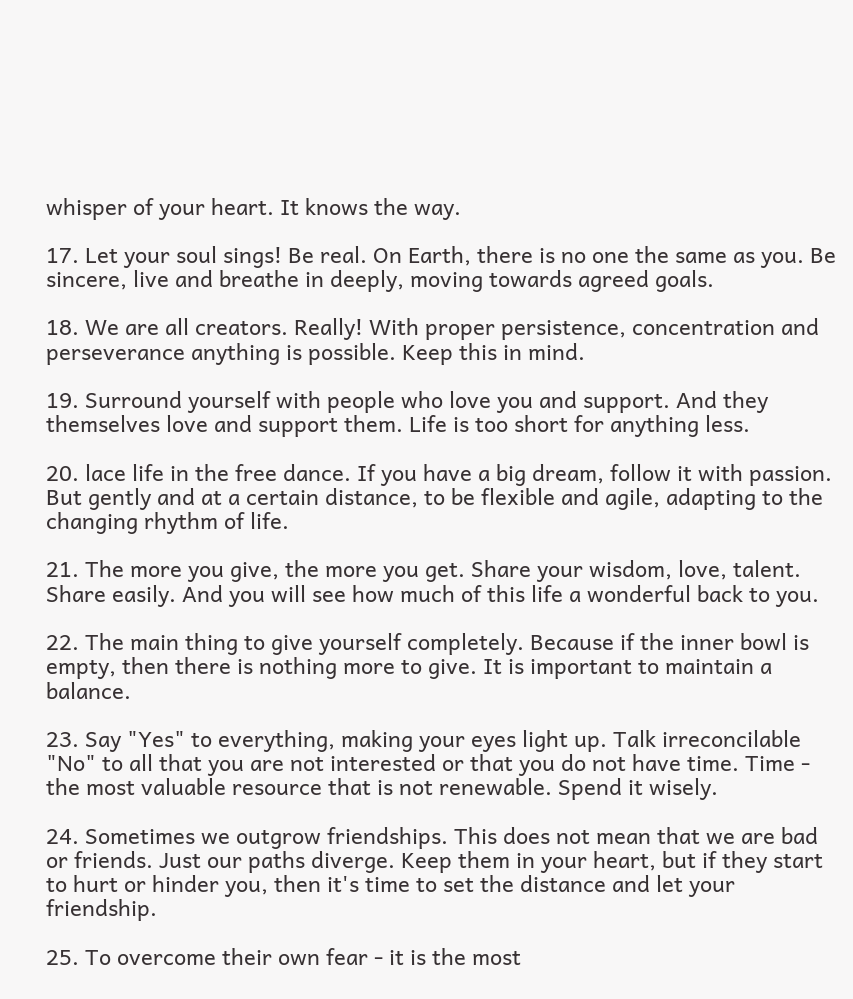whisper of your heart. It knows the way.

17. Let your soul sings! Be real. On Earth, there is no one the same as you. Be sincere, live and breathe in deeply, moving towards agreed goals.

18. We are all creators. Really! With proper persistence, concentration and perseverance anything is possible. Keep this in mind.

19. Surround yourself with people who love you and support. And they themselves love and support them. Life is too short for anything less.

20. lace life in the free dance. If you have a big dream, follow it with passion. But gently and at a certain distance, to be flexible and agile, adapting to the changing rhythm of life.

21. The more you give, the more you get. Share your wisdom, love, talent. Share easily. And you will see how much of this life a wonderful back to you.

22. The main thing to give yourself completely. Because if the inner bowl is empty, then there is nothing more to give. It is important to maintain a balance.

23. Say "Yes" to everything, making your eyes light up. Talk irreconcilable "No" to all that you are not interested or that you do not have time. Time - the most valuable resource that is not renewable. Spend it wisely.

24. Sometimes we outgrow friendships. This does not mean that we are bad or friends. Just our paths diverge. Keep them in your heart, but if they start to hurt or hinder you, then it's time to set the distance and let your friendship.

25. To overcome their own fear - it is the most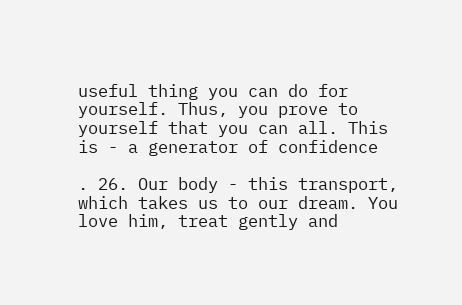useful thing you can do for yourself. Thus, you prove to yourself that you can all. This is - a generator of confidence

. 26. Our body - this transport, which takes us to our dream. You love him, treat gently and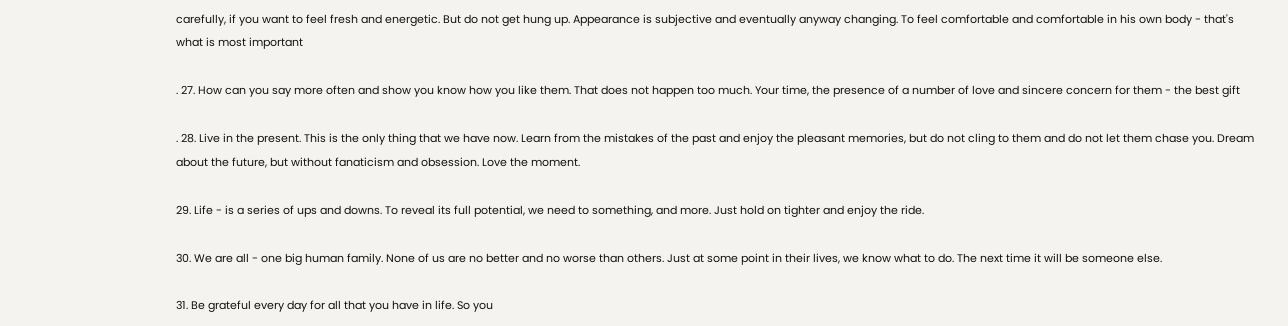carefully, if you want to feel fresh and energetic. But do not get hung up. Appearance is subjective and eventually anyway changing. To feel comfortable and comfortable in his own body - that's what is most important

. 27. How can you say more often and show you know how you like them. That does not happen too much. Your time, the presence of a number of love and sincere concern for them - the best gift

. 28. Live in the present. This is the only thing that we have now. Learn from the mistakes of the past and enjoy the pleasant memories, but do not cling to them and do not let them chase you. Dream about the future, but without fanaticism and obsession. Love the moment.

29. Life - is a series of ups and downs. To reveal its full potential, we need to something, and more. Just hold on tighter and enjoy the ride.

30. We are all - one big human family. None of us are no better and no worse than others. Just at some point in their lives, we know what to do. The next time it will be someone else.

31. Be grateful every day for all that you have in life. So you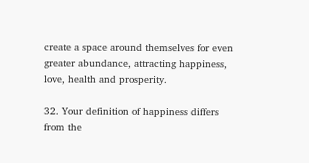create a space around themselves for even greater abundance, attracting happiness, love, health and prosperity.

32. Your definition of happiness differs from the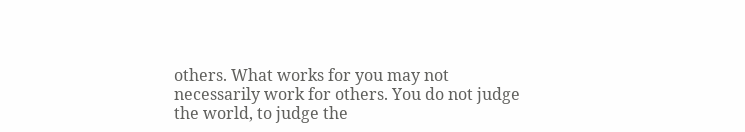others. What works for you may not necessarily work for others. You do not judge the world, to judge the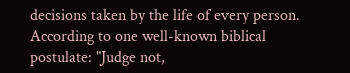decisions taken by the life of every person. According to one well-known biblical postulate: "Judge not,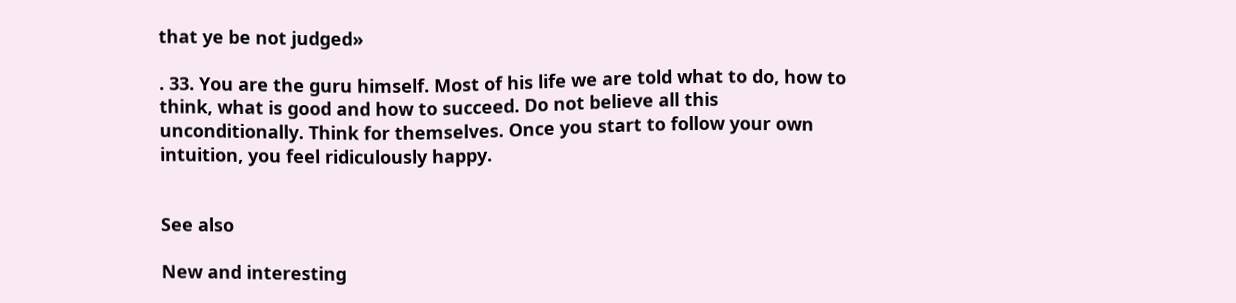that ye be not judged»

. 33. You are the guru himself. Most of his life we are told what to do, how to think, what is good and how to succeed. Do not believe all this unconditionally. Think for themselves. Once you start to follow your own intuition, you feel ridiculously happy.


See also

New and interesting